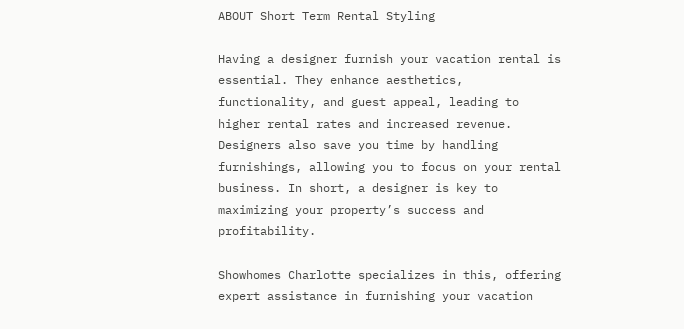ABOUT Short Term Rental Styling

Having a designer furnish your vacation rental is essential. They enhance aesthetics, functionality, and guest appeal, leading to higher rental rates and increased revenue. Designers also save you time by handling furnishings, allowing you to focus on your rental business. In short, a designer is key to maximizing your property’s success and profitability.

Showhomes Charlotte specializes in this, offering expert assistance in furnishing your vacation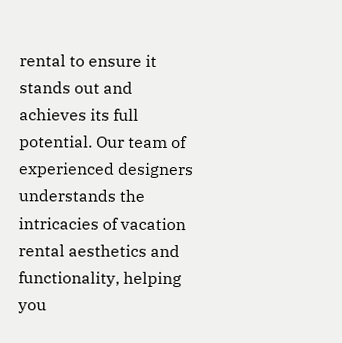rental to ensure it stands out and achieves its full potential. Our team of experienced designers understands the intricacies of vacation rental aesthetics and functionality, helping you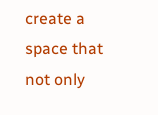create a space that not only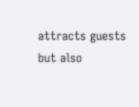attracts guests but also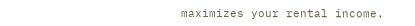maximizes your rental income.